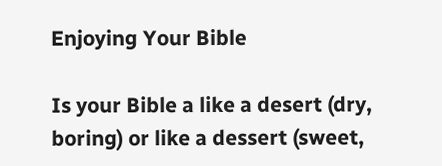Enjoying Your Bible

Is your Bible a like a desert (dry, boring) or like a dessert (sweet,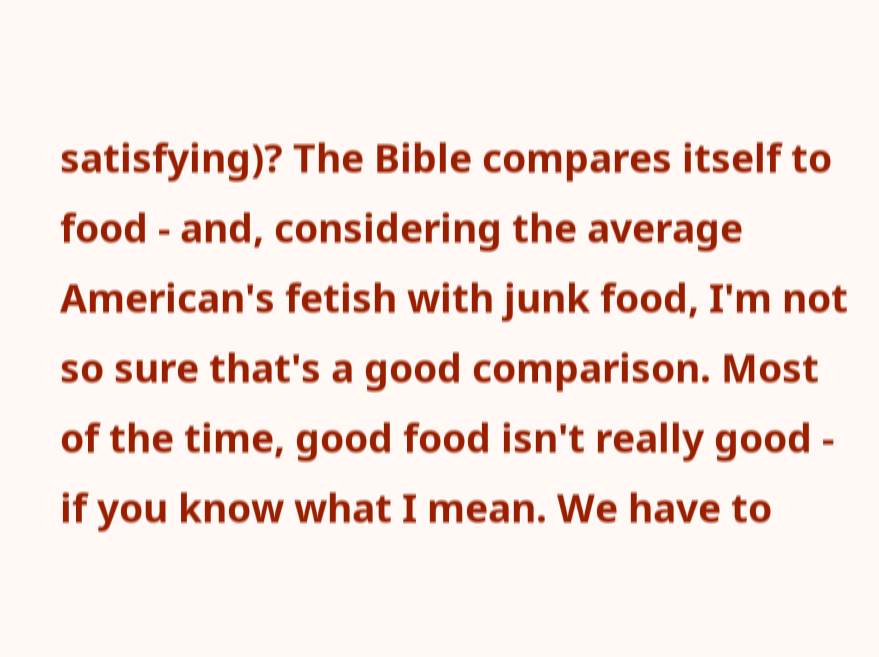satisfying)? The Bible compares itself to food - and, considering the average American's fetish with junk food, I'm not so sure that's a good comparison. Most of the time, good food isn't really good - if you know what I mean. We have to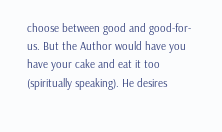choose between good and good-for-us. But the Author would have you have your cake and eat it too (spiritually speaking). He desires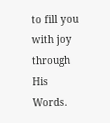to fill you with joy through His Words.